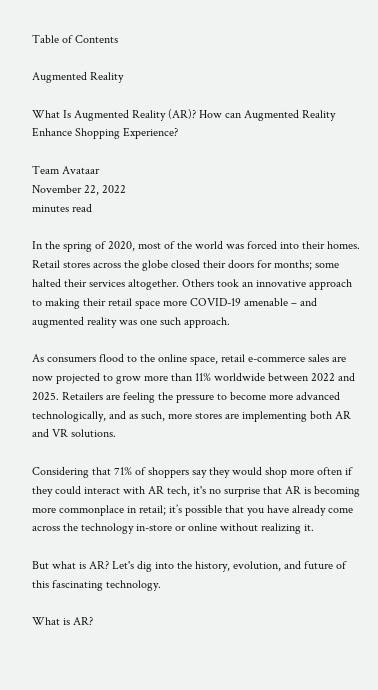Table of Contents

Augmented Reality

What Is Augmented Reality (AR)? How can Augmented Reality Enhance Shopping Experience?

Team Avataar
November 22, 2022
minutes read

In the spring of 2020, most of the world was forced into their homes. Retail stores across the globe closed their doors for months; some halted their services altogether. Others took an innovative approach to making their retail space more COVID-19 amenable – and augmented reality was one such approach.

As consumers flood to the online space, retail e-commerce sales are now projected to grow more than 11% worldwide between 2022 and 2025. Retailers are feeling the pressure to become more advanced technologically, and as such, more stores are implementing both AR and VR solutions.

Considering that 71% of shoppers say they would shop more often if they could interact with AR tech, it's no surprise that AR is becoming more commonplace in retail; it’s possible that you have already come across the technology in-store or online without realizing it.

But what is AR? Let's dig into the history, evolution, and future of this fascinating technology.

What is AR?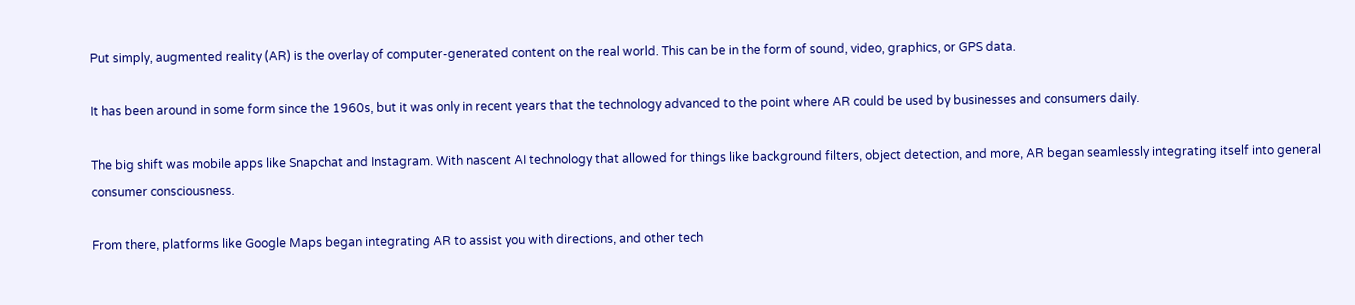Put simply, augmented reality (AR) is the overlay of computer-generated content on the real world. This can be in the form of sound, video, graphics, or GPS data.

It has been around in some form since the 1960s, but it was only in recent years that the technology advanced to the point where AR could be used by businesses and consumers daily.

The big shift was mobile apps like Snapchat and Instagram. With nascent AI technology that allowed for things like background filters, object detection, and more, AR began seamlessly integrating itself into general consumer consciousness.

From there, platforms like Google Maps began integrating AR to assist you with directions, and other tech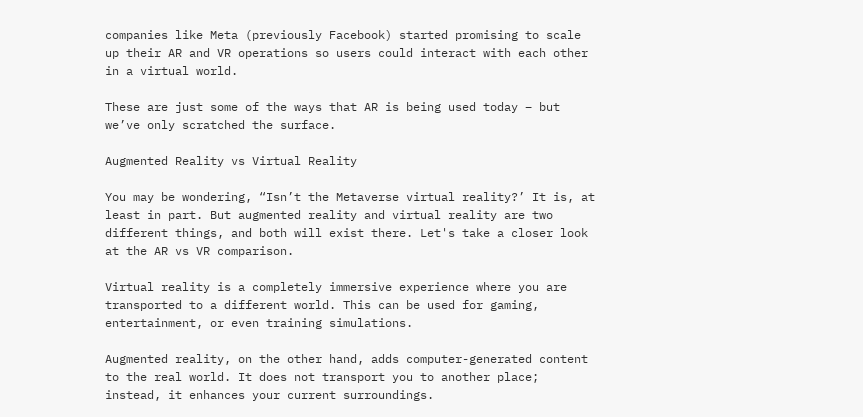companies like Meta (previously Facebook) started promising to scale up their AR and VR operations so users could interact with each other in a virtual world.

These are just some of the ways that AR is being used today – but we’ve only scratched the surface.

Augmented Reality vs Virtual Reality

You may be wondering, “Isn’t the Metaverse virtual reality?’ It is, at least in part. But augmented reality and virtual reality are two different things, and both will exist there. Let's take a closer look at the AR vs VR comparison.

Virtual reality is a completely immersive experience where you are transported to a different world. This can be used for gaming, entertainment, or even training simulations.

Augmented reality, on the other hand, adds computer-generated content to the real world. It does not transport you to another place; instead, it enhances your current surroundings.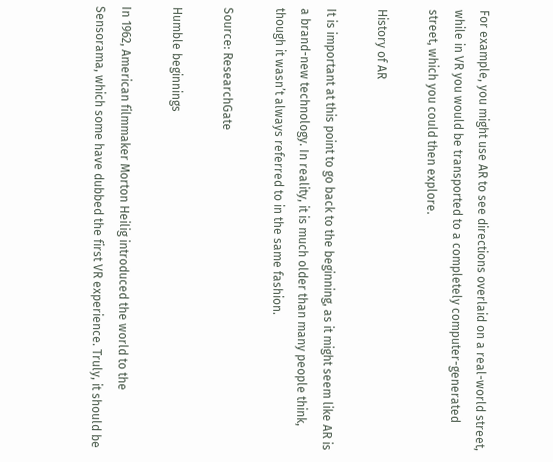For example, you might use AR to see directions overlaid on a real-world street, while in VR you would be transported to a completely computer-generated street, which you could then explore.

History of AR

It is important at this point to go back to the beginning, as it might seem like AR is a brand-new technology. In reality, it is much older than many people think, though it wasn’t always referred to in the same fashion.

Source: ResearchGate

Humble beginnings

In 1962, American filmmaker Morton Heilig introduced the world to the Sensorama, which some have dubbed the first VR experience. Truly, it should be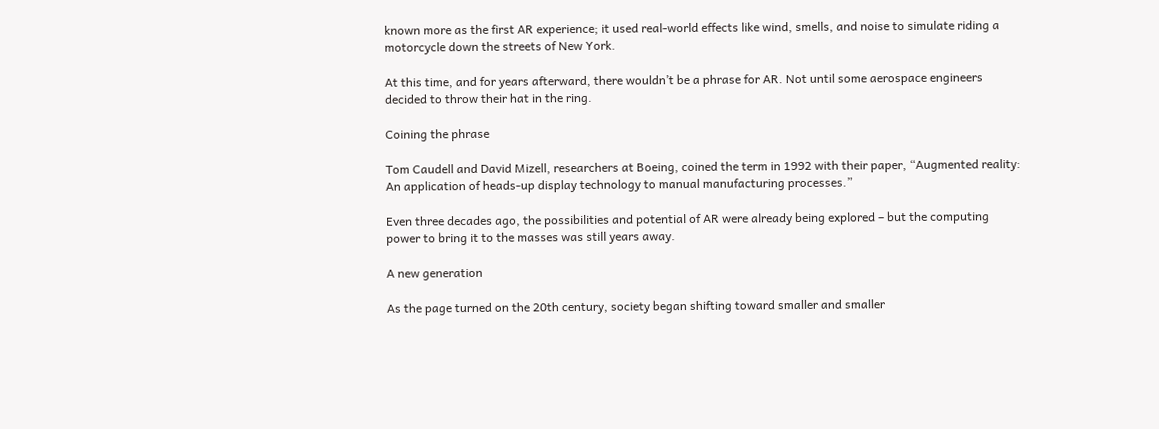known more as the first AR experience; it used real-world effects like wind, smells, and noise to simulate riding a motorcycle down the streets of New York.

At this time, and for years afterward, there wouldn’t be a phrase for AR. Not until some aerospace engineers decided to throw their hat in the ring.

Coining the phrase

Tom Caudell and David Mizell, researchers at Boeing, coined the term in 1992 with their paper, “Augmented reality: An application of heads-up display technology to manual manufacturing processes.”

Even three decades ago, the possibilities and potential of AR were already being explored – but the computing power to bring it to the masses was still years away.

A new generation

As the page turned on the 20th century, society began shifting toward smaller and smaller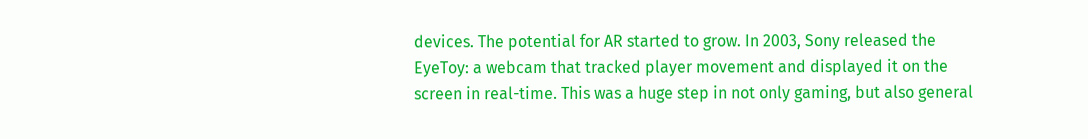devices. The potential for AR started to grow. In 2003, Sony released the EyeToy: a webcam that tracked player movement and displayed it on the screen in real-time. This was a huge step in not only gaming, but also general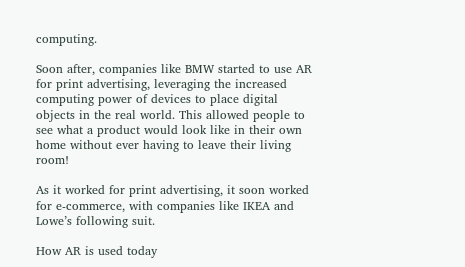computing.

Soon after, companies like BMW started to use AR for print advertising, leveraging the increased computing power of devices to place digital objects in the real world. This allowed people to see what a product would look like in their own home without ever having to leave their living room!

As it worked for print advertising, it soon worked for e-commerce, with companies like IKEA and Lowe’s following suit.

How AR is used today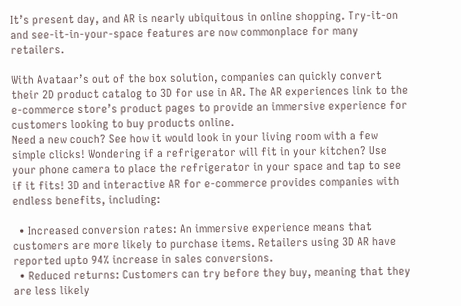It’s present day, and AR is nearly ubiquitous in online shopping. Try-it-on and see-it-in-your-space features are now commonplace for many retailers.

With Avataar’s out of the box solution, companies can quickly convert their 2D product catalog to 3D for use in AR. The AR experiences link to the e-commerce store’s product pages to provide an immersive experience for customers looking to buy products online.
Need a new couch? See how it would look in your living room with a few simple clicks! Wondering if a refrigerator will fit in your kitchen? Use your phone camera to place the refrigerator in your space and tap to see if it fits! 3D and interactive AR for e-commerce provides companies with endless benefits, including:

  • Increased conversion rates: An immersive experience means that customers are more likely to purchase items. Retailers using 3D AR have reported upto 94% increase in sales conversions.
  • Reduced returns: Customers can try before they buy, meaning that they are less likely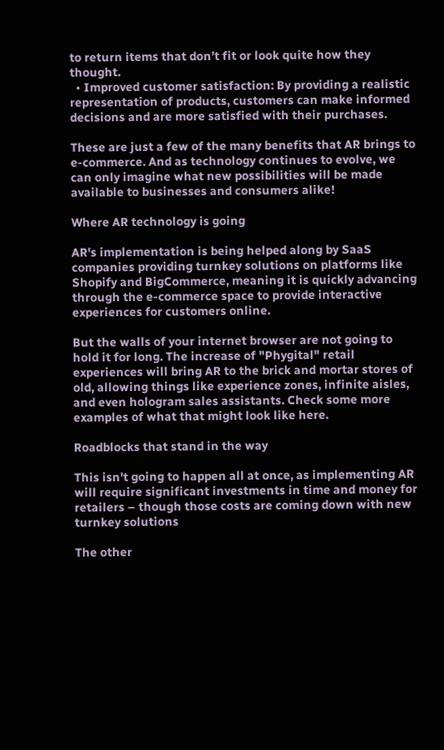to return items that don’t fit or look quite how they thought.
  • Improved customer satisfaction: By providing a realistic representation of products, customers can make informed decisions and are more satisfied with their purchases.

These are just a few of the many benefits that AR brings to e-commerce. And as technology continues to evolve, we can only imagine what new possibilities will be made available to businesses and consumers alike!

Where AR technology is going

AR's implementation is being helped along by SaaS companies providing turnkey solutions on platforms like Shopify and BigCommerce, meaning it is quickly advancing through the e-commerce space to provide interactive experiences for customers online.

But the walls of your internet browser are not going to hold it for long. The increase of "Phygital" retail experiences will bring AR to the brick and mortar stores of old, allowing things like experience zones, infinite aisles, and even hologram sales assistants. Check some more examples of what that might look like here.

Roadblocks that stand in the way

This isn't going to happen all at once, as implementing AR will require significant investments in time and money for retailers – though those costs are coming down with new turnkey solutions

The other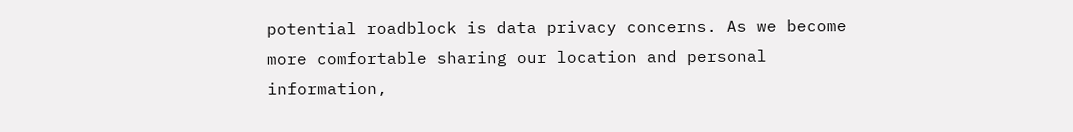potential roadblock is data privacy concerns. As we become more comfortable sharing our location and personal information,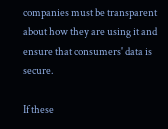companies must be transparent about how they are using it and ensure that consumers' data is secure.

If these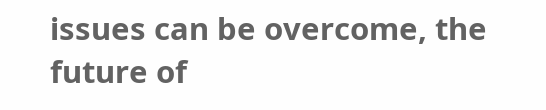issues can be overcome, the future of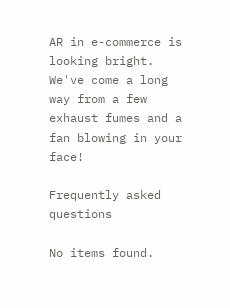AR in e-commerce is looking bright. We've come a long way from a few exhaust fumes and a fan blowing in your face!

Frequently asked questions

No items found.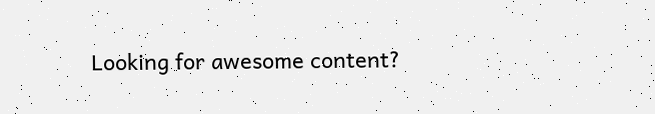Looking for awesome content?